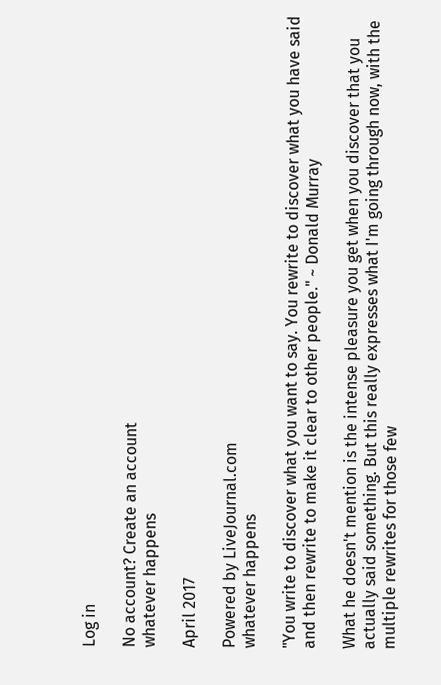Log in

No account? Create an account
whatever happens

April 2017

Powered by LiveJournal.com
whatever happens

"You write to discover what you want to say. You rewrite to discover what you have said and then rewrite to make it clear to other people." ~ Donald Murray

What he doesn't mention is the intense pleasure you get when you discover that you actually said something. But this really expresses what I'm going through now, with the multiple rewrites for those few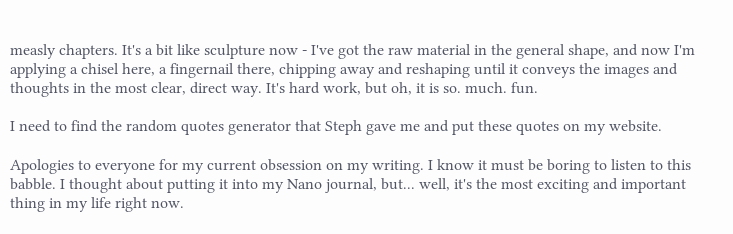measly chapters. It's a bit like sculpture now - I've got the raw material in the general shape, and now I'm applying a chisel here, a fingernail there, chipping away and reshaping until it conveys the images and thoughts in the most clear, direct way. It's hard work, but oh, it is so. much. fun.

I need to find the random quotes generator that Steph gave me and put these quotes on my website.

Apologies to everyone for my current obsession on my writing. I know it must be boring to listen to this babble. I thought about putting it into my Nano journal, but... well, it's the most exciting and important thing in my life right now.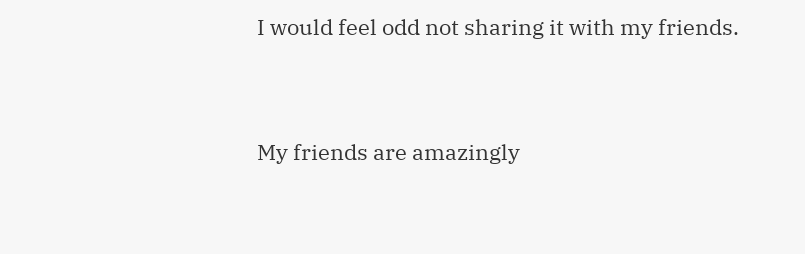I would feel odd not sharing it with my friends.


My friends are amazingly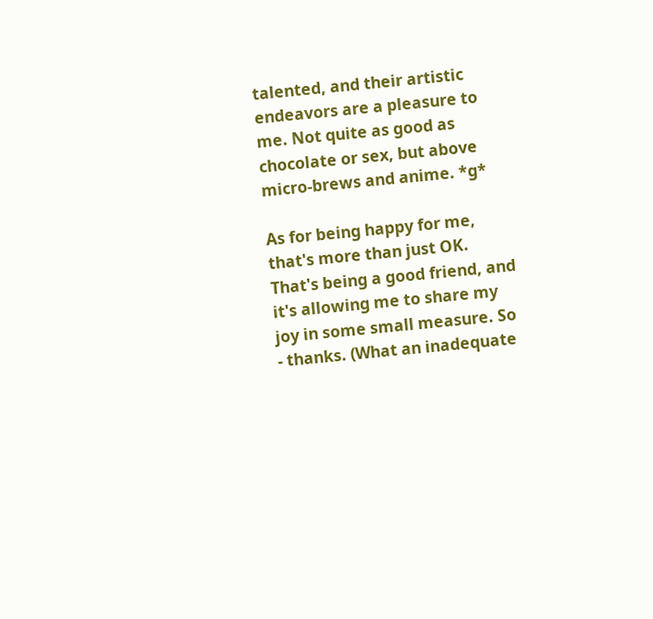talented, and their artistic endeavors are a pleasure to me. Not quite as good as chocolate or sex, but above micro-brews and anime. *g*

As for being happy for me, that's more than just OK. That's being a good friend, and it's allowing me to share my joy in some small measure. So - thanks. (What an inadequate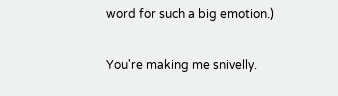word for such a big emotion.)

You're making me snivelly.